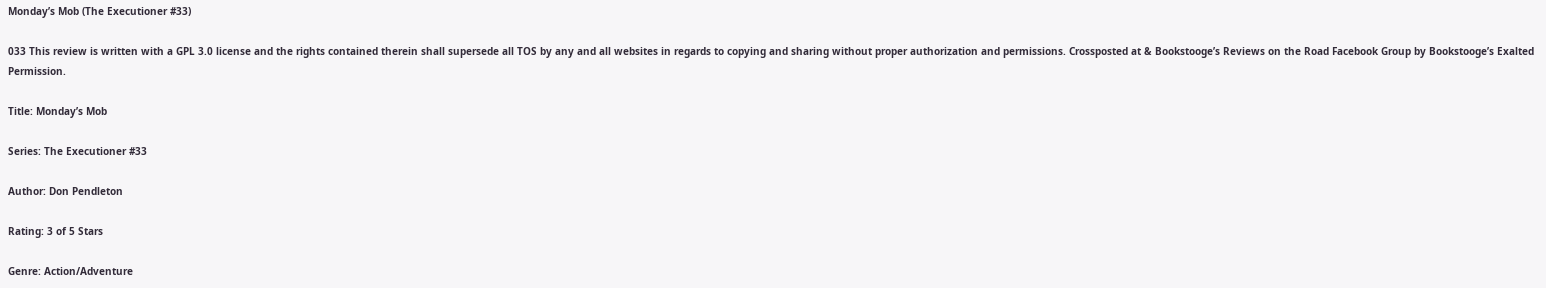Monday’s Mob (The Executioner #33)

033 This review is written with a GPL 3.0 license and the rights contained therein shall supersede all TOS by any and all websites in regards to copying and sharing without proper authorization and permissions. Crossposted at & Bookstooge’s Reviews on the Road Facebook Group by Bookstooge’s Exalted Permission.

Title: Monday’s Mob

Series: The Executioner #33

Author: Don Pendleton

Rating: 3 of 5 Stars

Genre: Action/Adventure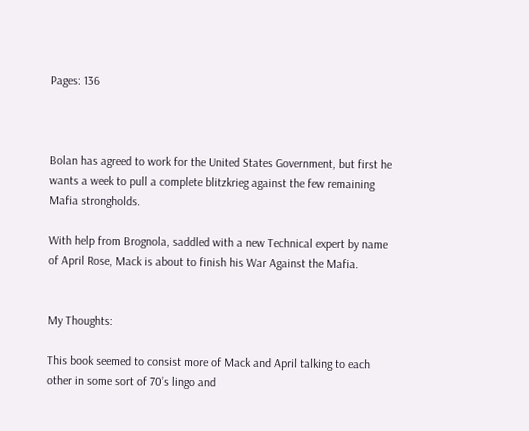Pages: 136



Bolan has agreed to work for the United States Government, but first he wants a week to pull a complete blitzkrieg against the few remaining Mafia strongholds.

With help from Brognola, saddled with a new Technical expert by name of April Rose, Mack is about to finish his War Against the Mafia.


My Thoughts:

This book seemed to consist more of Mack and April talking to each other in some sort of 70’s lingo and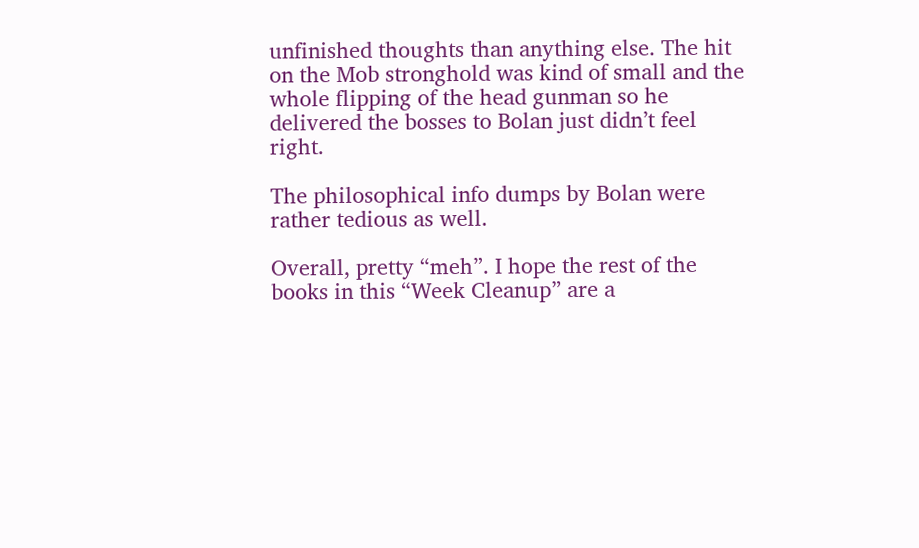unfinished thoughts than anything else. The hit on the Mob stronghold was kind of small and the whole flipping of the head gunman so he delivered the bosses to Bolan just didn’t feel right.

The philosophical info dumps by Bolan were rather tedious as well.

Overall, pretty “meh”. I hope the rest of the books in this “Week Cleanup” are a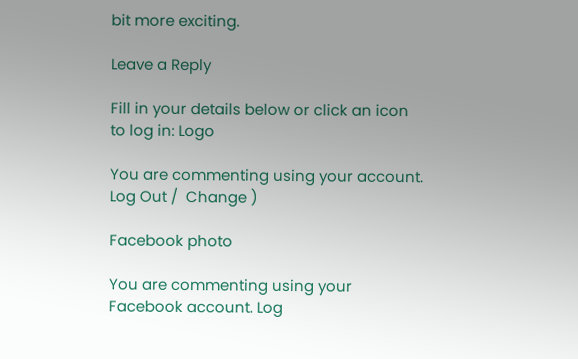bit more exciting.

Leave a Reply

Fill in your details below or click an icon to log in: Logo

You are commenting using your account. Log Out /  Change )

Facebook photo

You are commenting using your Facebook account. Log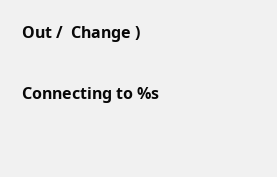Out /  Change )

Connecting to %s